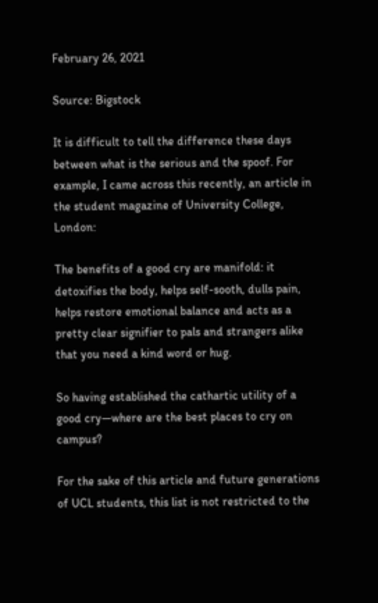February 26, 2021

Source: Bigstock

It is difficult to tell the difference these days between what is the serious and the spoof. For example, I came across this recently, an article in the student magazine of University College, London:

The benefits of a good cry are manifold: it detoxifies the body, helps self-sooth, dulls pain, helps restore emotional balance and acts as a pretty clear signifier to pals and strangers alike that you need a kind word or hug.

So having established the cathartic utility of a good cry—where are the best places to cry on campus?

For the sake of this article and future generations of UCL students, this list is not restricted to the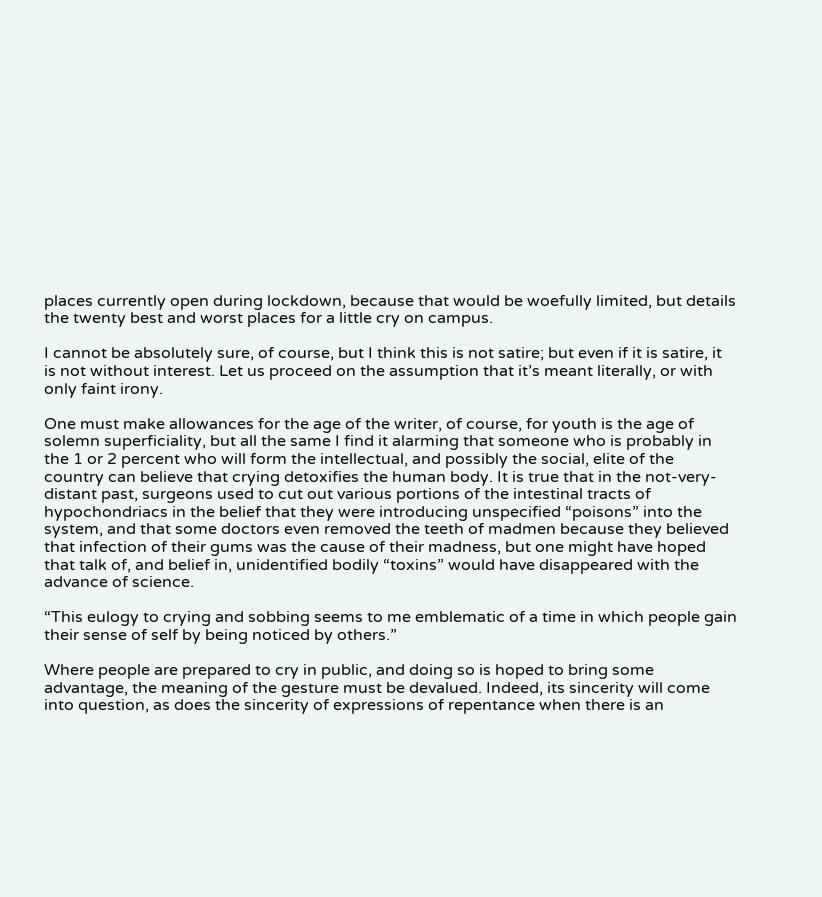places currently open during lockdown, because that would be woefully limited, but details the twenty best and worst places for a little cry on campus.

I cannot be absolutely sure, of course, but I think this is not satire; but even if it is satire, it is not without interest. Let us proceed on the assumption that it’s meant literally, or with only faint irony.

One must make allowances for the age of the writer, of course, for youth is the age of solemn superficiality, but all the same I find it alarming that someone who is probably in the 1 or 2 percent who will form the intellectual, and possibly the social, elite of the country can believe that crying detoxifies the human body. It is true that in the not-very- distant past, surgeons used to cut out various portions of the intestinal tracts of hypochondriacs in the belief that they were introducing unspecified “poisons” into the system, and that some doctors even removed the teeth of madmen because they believed that infection of their gums was the cause of their madness, but one might have hoped that talk of, and belief in, unidentified bodily “toxins” would have disappeared with the advance of science.

“This eulogy to crying and sobbing seems to me emblematic of a time in which people gain their sense of self by being noticed by others.”

Where people are prepared to cry in public, and doing so is hoped to bring some advantage, the meaning of the gesture must be devalued. Indeed, its sincerity will come into question, as does the sincerity of expressions of repentance when there is an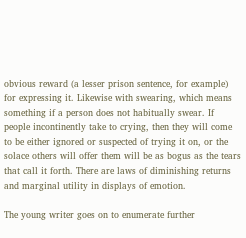obvious reward (a lesser prison sentence, for example) for expressing it. Likewise with swearing, which means something if a person does not habitually swear. If people incontinently take to crying, then they will come to be either ignored or suspected of trying it on, or the solace others will offer them will be as bogus as the tears that call it forth. There are laws of diminishing returns and marginal utility in displays of emotion.

The young writer goes on to enumerate further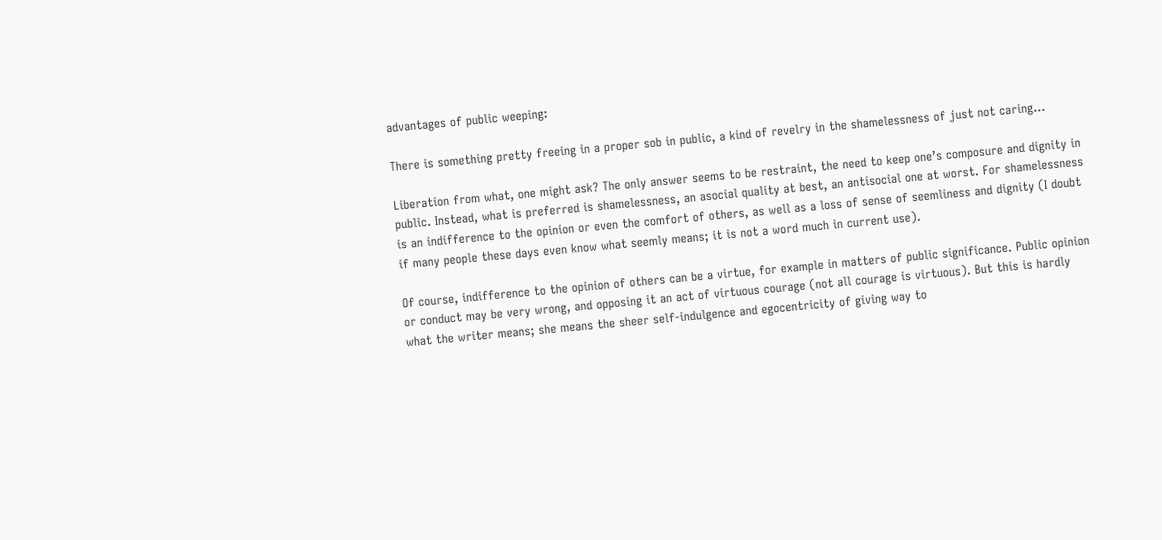advantages of public weeping:

There is something pretty freeing in a proper sob in public, a kind of revelry in the shamelessness of just not caring…

Liberation from what, one might ask? The only answer seems to be restraint, the need to keep one’s composure and dignity in public. Instead, what is preferred is shamelessness, an asocial quality at best, an antisocial one at worst. For shamelessness is an indifference to the opinion or even the comfort of others, as well as a loss of sense of seemliness and dignity (I doubt if many people these days even know what seemly means; it is not a word much in current use).

Of course, indifference to the opinion of others can be a virtue, for example in matters of public significance. Public opinion or conduct may be very wrong, and opposing it an act of virtuous courage (not all courage is virtuous). But this is hardly what the writer means; she means the sheer self-indulgence and egocentricity of giving way to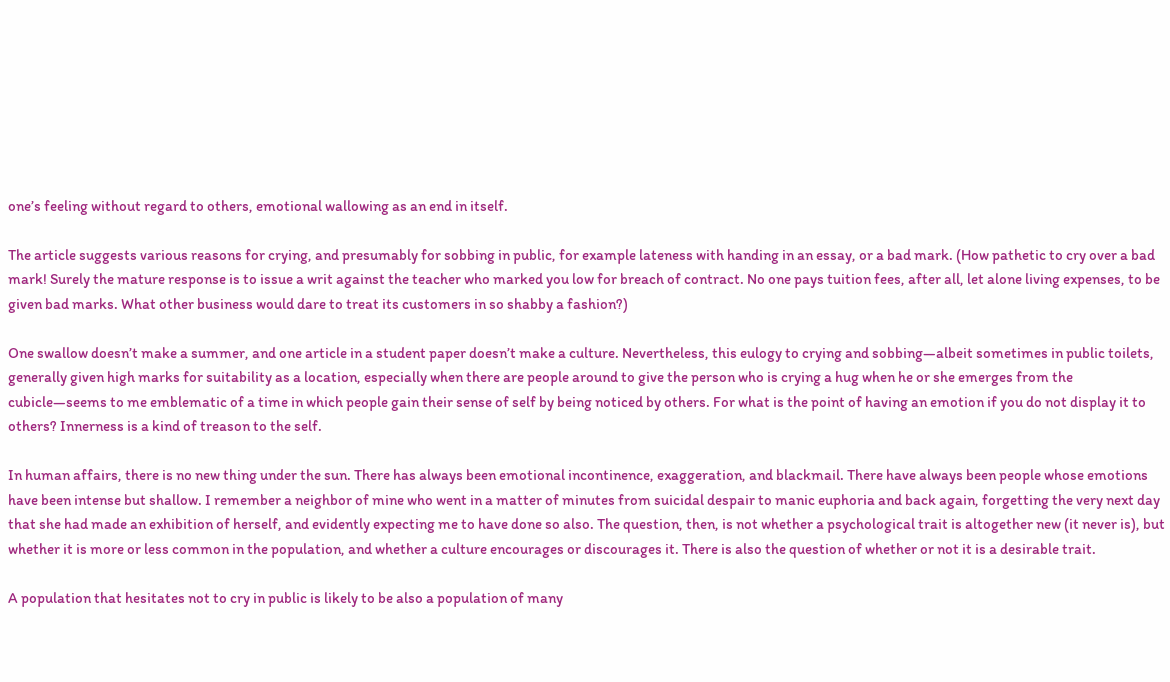one’s feeling without regard to others, emotional wallowing as an end in itself.

The article suggests various reasons for crying, and presumably for sobbing in public, for example lateness with handing in an essay, or a bad mark. (How pathetic to cry over a bad mark! Surely the mature response is to issue a writ against the teacher who marked you low for breach of contract. No one pays tuition fees, after all, let alone living expenses, to be given bad marks. What other business would dare to treat its customers in so shabby a fashion?)

One swallow doesn’t make a summer, and one article in a student paper doesn’t make a culture. Nevertheless, this eulogy to crying and sobbing—albeit sometimes in public toilets, generally given high marks for suitability as a location, especially when there are people around to give the person who is crying a hug when he or she emerges from the cubicle—seems to me emblematic of a time in which people gain their sense of self by being noticed by others. For what is the point of having an emotion if you do not display it to others? Innerness is a kind of treason to the self.

In human affairs, there is no new thing under the sun. There has always been emotional incontinence, exaggeration, and blackmail. There have always been people whose emotions have been intense but shallow. I remember a neighbor of mine who went in a matter of minutes from suicidal despair to manic euphoria and back again, forgetting the very next day that she had made an exhibition of herself, and evidently expecting me to have done so also. The question, then, is not whether a psychological trait is altogether new (it never is), but whether it is more or less common in the population, and whether a culture encourages or discourages it. There is also the question of whether or not it is a desirable trait.

A population that hesitates not to cry in public is likely to be also a population of many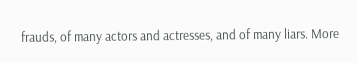frauds, of many actors and actresses, and of many liars. More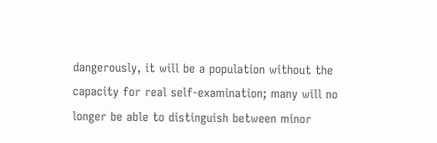dangerously, it will be a population without the capacity for real self-examination; many will no longer be able to distinguish between minor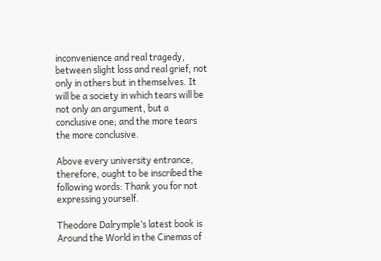inconvenience and real tragedy, between slight loss and real grief, not only in others but in themselves. It will be a society in which tears will be not only an argument, but a conclusive one; and the more tears the more conclusive.

Above every university entrance, therefore, ought to be inscribed the following words: Thank you for not expressing yourself.

Theodore Dalrymple’s latest book is Around the World in the Cinemas of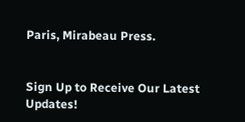Paris, Mirabeau Press.


Sign Up to Receive Our Latest Updates!